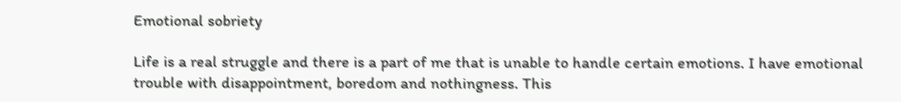Emotional sobriety

Life is a real struggle and there is a part of me that is unable to handle certain emotions. I have emotional trouble with disappointment, boredom and nothingness. This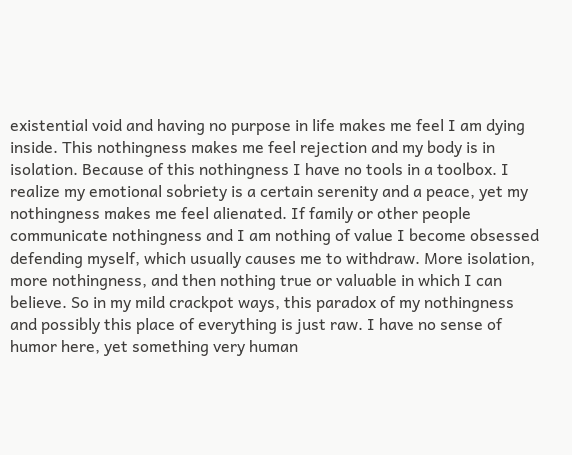existential void and having no purpose in life makes me feel I am dying inside. This nothingness makes me feel rejection and my body is in isolation. Because of this nothingness I have no tools in a toolbox. I realize my emotional sobriety is a certain serenity and a peace, yet my nothingness makes me feel alienated. If family or other people communicate nothingness and I am nothing of value I become obsessed defending myself, which usually causes me to withdraw. More isolation, more nothingness, and then nothing true or valuable in which I can believe. So in my mild crackpot ways, this paradox of my nothingness and possibly this place of everything is just raw. I have no sense of humor here, yet something very human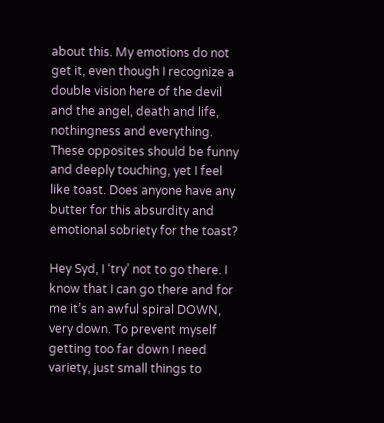about this. My emotions do not get it, even though I recognize a double vision here of the devil and the angel, death and life, nothingness and everything. These opposites should be funny and deeply touching, yet I feel like toast. Does anyone have any butter for this absurdity and emotional sobriety for the toast?

Hey Syd, I ‘try’ not to go there. I know that I can go there and for me it’s an awful spiral DOWN, very down. To prevent myself getting too far down I need variety, just small things to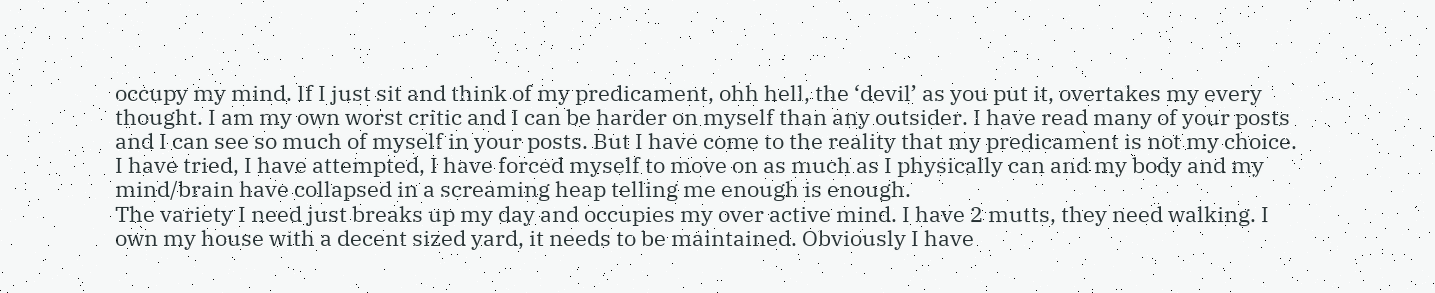occupy my mind. If I just sit and think of my predicament, ohh hell, the ‘devil’ as you put it, overtakes my every thought. I am my own worst critic and I can be harder on myself than any outsider. I have read many of your posts and I can see so much of myself in your posts. But I have come to the reality that my predicament is not my choice. I have tried, I have attempted, I have forced myself to move on as much as I physically can and my body and my mind/brain have collapsed in a screaming heap telling me enough is enough.
The variety I need just breaks up my day and occupies my over active mind. I have 2 mutts, they need walking. I own my house with a decent sized yard, it needs to be maintained. Obviously I have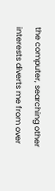the computer, searching other interests diverts me from over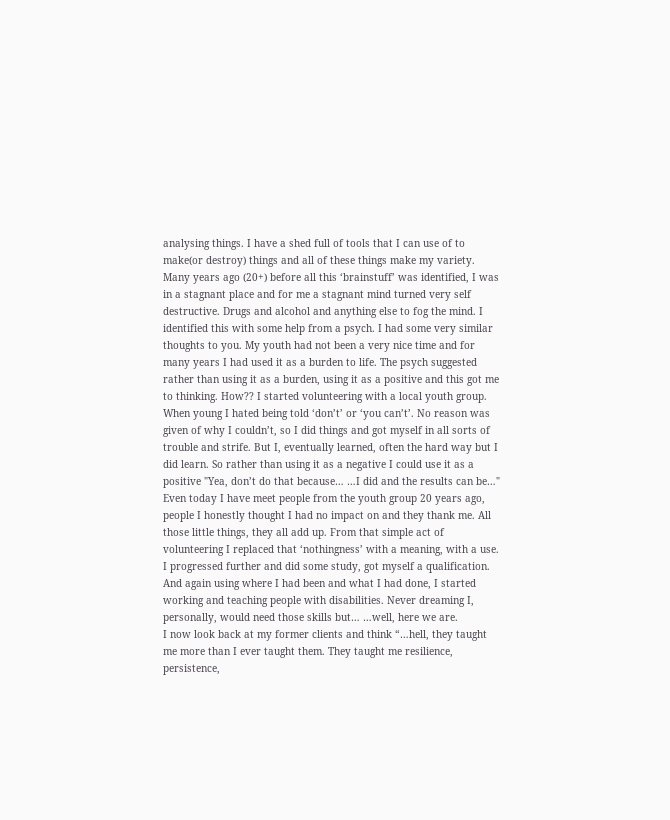analysing things. I have a shed full of tools that I can use of to make(or destroy) things and all of these things make my variety.
Many years ago (20+) before all this ‘brainstuff’ was identified, I was in a stagnant place and for me a stagnant mind turned very self destructive. Drugs and alcohol and anything else to fog the mind. I identified this with some help from a psych. I had some very similar thoughts to you. My youth had not been a very nice time and for many years I had used it as a burden to life. The psych suggested rather than using it as a burden, using it as a positive and this got me to thinking. How?? I started volunteering with a local youth group. When young I hated being told ‘don’t’ or ‘you can’t’. No reason was given of why I couldn’t, so I did things and got myself in all sorts of trouble and strife. But I, eventually learned, often the hard way but I did learn. So rather than using it as a negative I could use it as a positive "Yea, don’t do that because… …I did and the results can be…"
Even today I have meet people from the youth group 20 years ago, people I honestly thought I had no impact on and they thank me. All those little things, they all add up. From that simple act of volunteering I replaced that ‘nothingness’ with a meaning, with a use. I progressed further and did some study, got myself a qualification. And again using where I had been and what I had done, I started working and teaching people with disabilities. Never dreaming I, personally, would need those skills but… …well, here we are.
I now look back at my former clients and think “…hell, they taught me more than I ever taught them. They taught me resilience, persistence,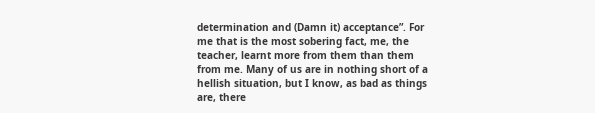determination and (Damn it) acceptance”. For me that is the most sobering fact, me, the teacher, learnt more from them than them from me. Many of us are in nothing short of a hellish situation, but I know, as bad as things are, there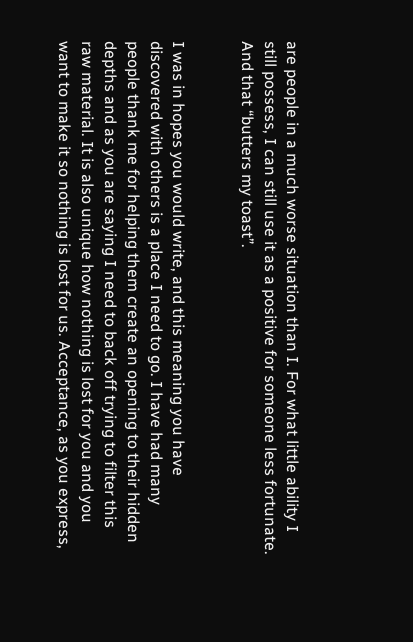are people in a much worse situation than I. For what little ability I still possess, I can still use it as a positive for someone less fortunate. And that “butters my toast”.


I was in hopes you would write, and this meaning you have discovered with others is a place I need to go. I have had many people thank me for helping them create an opening to their hidden depths and as you are saying I need to back off trying to filter this raw material. It is also unique how nothing is lost for you and you want to make it so nothing is lost for us. Acceptance, as you express,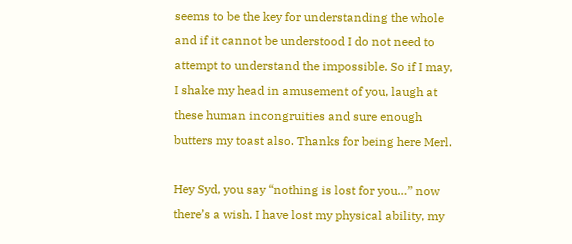seems to be the key for understanding the whole and if it cannot be understood I do not need to attempt to understand the impossible. So if I may, I shake my head in amusement of you, laugh at these human incongruities and sure enough butters my toast also. Thanks for being here Merl.

Hey Syd, you say “nothing is lost for you…” now there’s a wish. I have lost my physical ability, my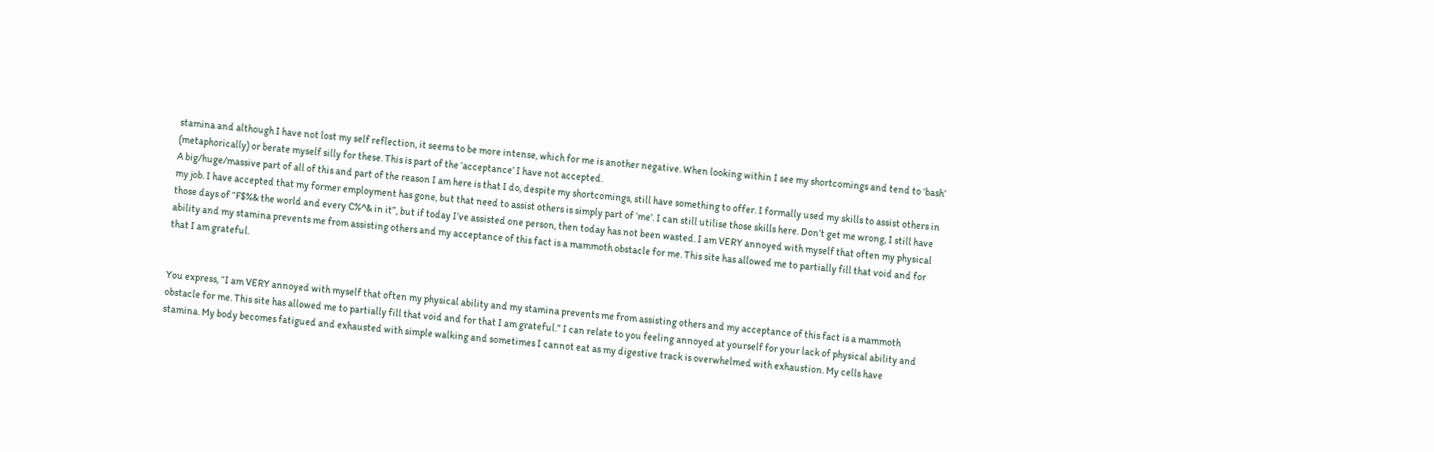stamina and although I have not lost my self reflection, it seems to be more intense, which for me is another negative. When looking within I see my shortcomings and tend to ‘bash’ (metaphorically) or berate myself silly for these. This is part of the ‘acceptance’ I have not accepted.
A big/huge/massive part of all of this and part of the reason I am here is that I do, despite my shortcomings, still have something to offer. I formally used my skills to assist others in my job. I have accepted that my former employment has gone, but that need to assist others is simply part of ‘me’. I can still utilise those skills here. Don’t get me wrong, I still have those days of “F$%& the world and every C%^& in it”, but if today I’ve assisted one person, then today has not been wasted. I am VERY annoyed with myself that often my physical ability and my stamina prevents me from assisting others and my acceptance of this fact is a mammoth obstacle for me. This site has allowed me to partially fill that void and for that I am grateful.


You express, “I am VERY annoyed with myself that often my physical ability and my stamina prevents me from assisting others and my acceptance of this fact is a mammoth obstacle for me. This site has allowed me to partially fill that void and for that I am grateful.” I can relate to you feeling annoyed at yourself for your lack of physical ability and stamina. My body becomes fatigued and exhausted with simple walking and sometimes I cannot eat as my digestive track is overwhelmed with exhaustion. My cells have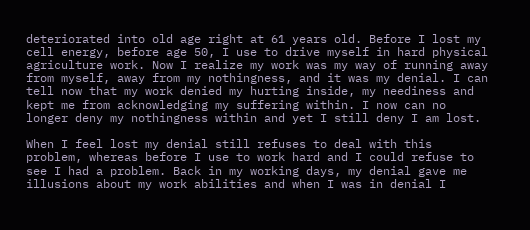deteriorated into old age right at 61 years old. Before I lost my cell energy, before age 50, I use to drive myself in hard physical agriculture work. Now I realize my work was my way of running away from myself, away from my nothingness, and it was my denial. I can tell now that my work denied my hurting inside, my neediness and kept me from acknowledging my suffering within. I now can no longer deny my nothingness within and yet I still deny I am lost.

When I feel lost my denial still refuses to deal with this problem, whereas before I use to work hard and I could refuse to see I had a problem. Back in my working days, my denial gave me illusions about my work abilities and when I was in denial I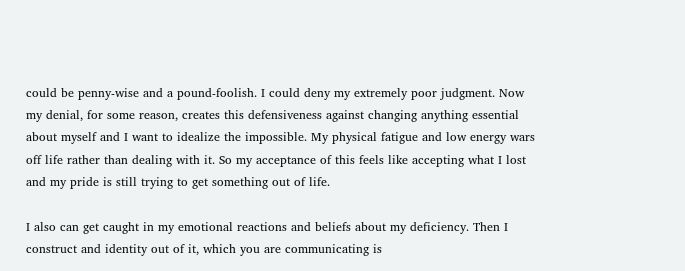could be penny-wise and a pound-foolish. I could deny my extremely poor judgment. Now my denial, for some reason, creates this defensiveness against changing anything essential about myself and I want to idealize the impossible. My physical fatigue and low energy wars off life rather than dealing with it. So my acceptance of this feels like accepting what I lost and my pride is still trying to get something out of life.

I also can get caught in my emotional reactions and beliefs about my deficiency. Then I construct and identity out of it, which you are communicating is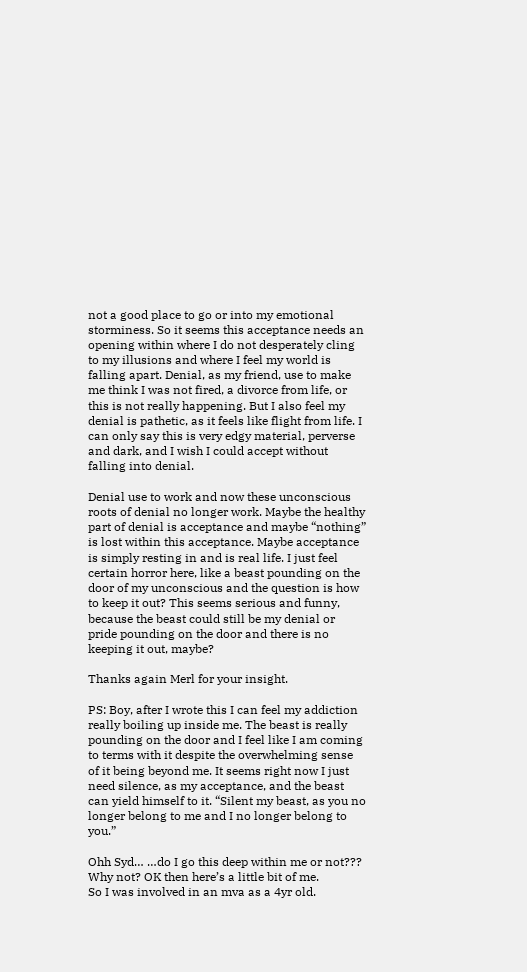not a good place to go or into my emotional storminess. So it seems this acceptance needs an opening within where I do not desperately cling to my illusions and where I feel my world is falling apart. Denial, as my friend, use to make me think I was not fired, a divorce from life, or this is not really happening. But I also feel my denial is pathetic, as it feels like flight from life. I can only say this is very edgy material, perverse and dark, and I wish I could accept without falling into denial.

Denial use to work and now these unconscious roots of denial no longer work. Maybe the healthy part of denial is acceptance and maybe “nothing” is lost within this acceptance. Maybe acceptance is simply resting in and is real life. I just feel certain horror here, like a beast pounding on the door of my unconscious and the question is how to keep it out? This seems serious and funny, because the beast could still be my denial or pride pounding on the door and there is no keeping it out, maybe?

Thanks again Merl for your insight.

PS: Boy, after I wrote this I can feel my addiction really boiling up inside me. The beast is really pounding on the door and I feel like I am coming to terms with it despite the overwhelming sense of it being beyond me. It seems right now I just need silence, as my acceptance, and the beast can yield himself to it. “Silent my beast, as you no longer belong to me and I no longer belong to you.”

Ohh Syd… …do I go this deep within me or not??? Why not? OK then here’s a little bit of me.
So I was involved in an mva as a 4yr old.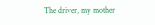The driver, my mother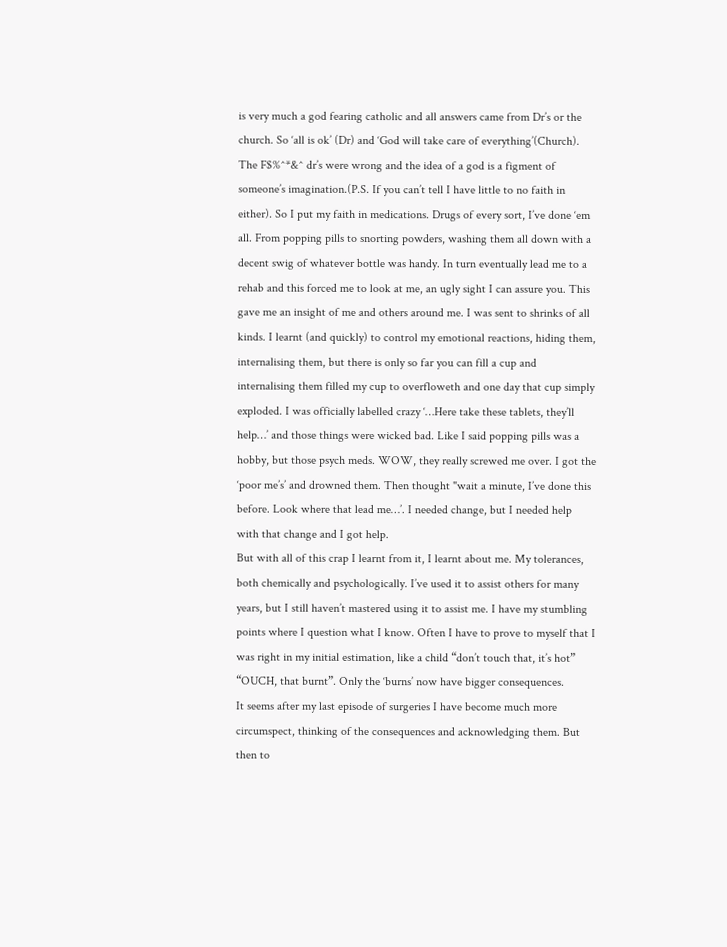is very much a god fearing catholic and all answers came from Dr’s or the church. So ‘all is ok’ (Dr) and ‘God will take care of everything’(Church). The F$%^*&^ dr’s were wrong and the idea of a god is a figment of someone’s imagination.(P.S. If you can’t tell I have little to no faith in either). So I put my faith in medications. Drugs of every sort, I’ve done ‘em all. From popping pills to snorting powders, washing them all down with a decent swig of whatever bottle was handy. In turn eventually lead me to a rehab and this forced me to look at me, an ugly sight I can assure you. This gave me an insight of me and others around me. I was sent to shrinks of all kinds. I learnt (and quickly) to control my emotional reactions, hiding them, internalising them, but there is only so far you can fill a cup and internalising them filled my cup to overfloweth and one day that cup simply exploded. I was officially labelled crazy ‘…Here take these tablets, they’ll help…’ and those things were wicked bad. Like I said popping pills was a hobby, but those psych meds. WOW, they really screwed me over. I got the ‘poor me’s’ and drowned them. Then thought "wait a minute, I’ve done this before. Look where that lead me…’. I needed change, but I needed help with that change and I got help.
But with all of this crap I learnt from it, I learnt about me. My tolerances, both chemically and psychologically. I’ve used it to assist others for many years, but I still haven’t mastered using it to assist me. I have my stumbling points where I question what I know. Often I have to prove to myself that I was right in my initial estimation, like a child “don’t touch that, it’s hot” “OUCH, that burnt”. Only the ‘burns’ now have bigger consequences.
It seems after my last episode of surgeries I have become much more circumspect, thinking of the consequences and acknowledging them. But then to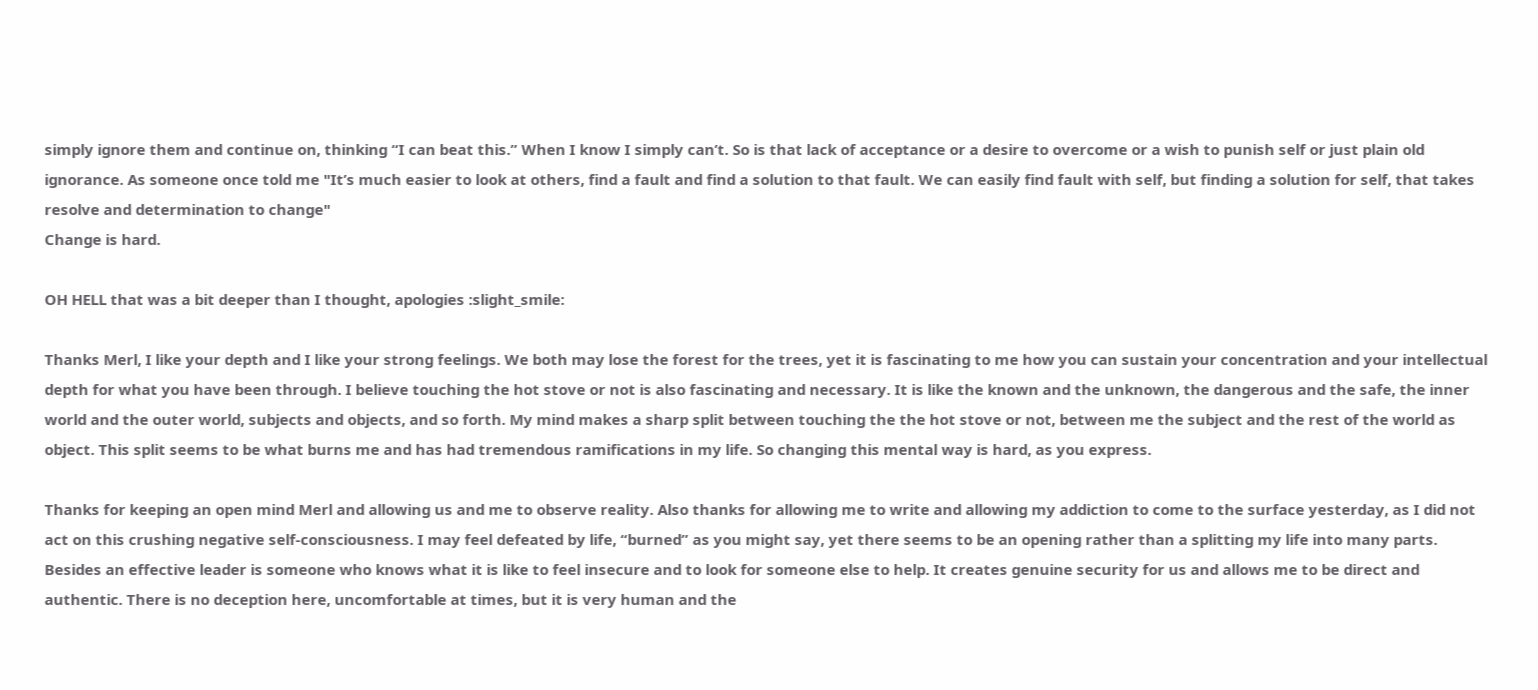simply ignore them and continue on, thinking “I can beat this.” When I know I simply can’t. So is that lack of acceptance or a desire to overcome or a wish to punish self or just plain old ignorance. As someone once told me "It’s much easier to look at others, find a fault and find a solution to that fault. We can easily find fault with self, but finding a solution for self, that takes resolve and determination to change"
Change is hard.

OH HELL that was a bit deeper than I thought, apologies :slight_smile:

Thanks Merl, I like your depth and I like your strong feelings. We both may lose the forest for the trees, yet it is fascinating to me how you can sustain your concentration and your intellectual depth for what you have been through. I believe touching the hot stove or not is also fascinating and necessary. It is like the known and the unknown, the dangerous and the safe, the inner world and the outer world, subjects and objects, and so forth. My mind makes a sharp split between touching the the hot stove or not, between me the subject and the rest of the world as object. This split seems to be what burns me and has had tremendous ramifications in my life. So changing this mental way is hard, as you express.

Thanks for keeping an open mind Merl and allowing us and me to observe reality. Also thanks for allowing me to write and allowing my addiction to come to the surface yesterday, as I did not act on this crushing negative self-consciousness. I may feel defeated by life, “burned” as you might say, yet there seems to be an opening rather than a splitting my life into many parts. Besides an effective leader is someone who knows what it is like to feel insecure and to look for someone else to help. It creates genuine security for us and allows me to be direct and authentic. There is no deception here, uncomfortable at times, but it is very human and the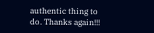authentic thing to do. Thanks again!!!